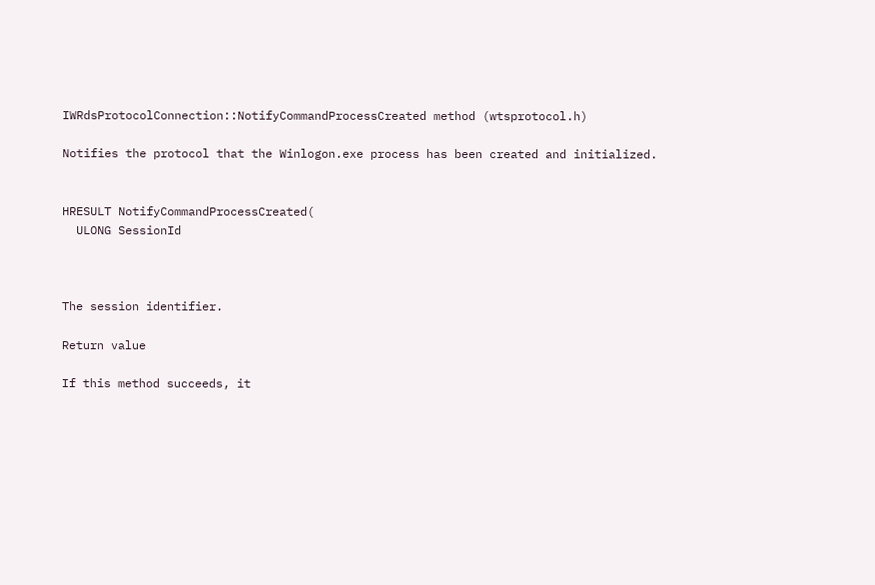IWRdsProtocolConnection::NotifyCommandProcessCreated method (wtsprotocol.h)

Notifies the protocol that the Winlogon.exe process has been created and initialized.


HRESULT NotifyCommandProcessCreated(
  ULONG SessionId



The session identifier.

Return value

If this method succeeds, it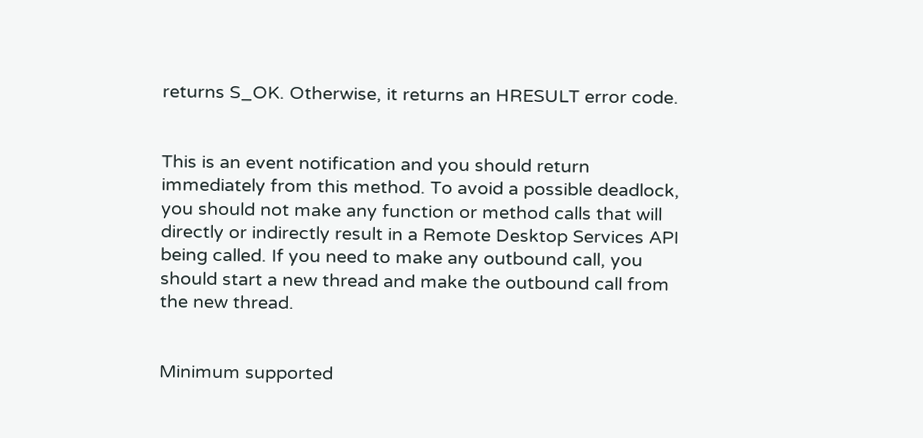returns S_OK. Otherwise, it returns an HRESULT error code.


This is an event notification and you should return immediately from this method. To avoid a possible deadlock, you should not make any function or method calls that will directly or indirectly result in a Remote Desktop Services API being called. If you need to make any outbound call, you should start a new thread and make the outbound call from the new thread.


Minimum supported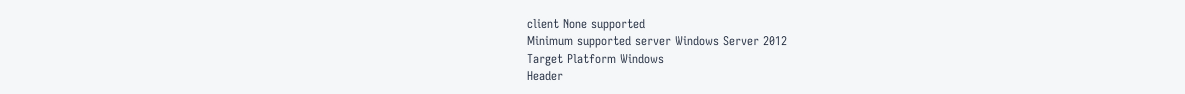client None supported
Minimum supported server Windows Server 2012
Target Platform Windows
Header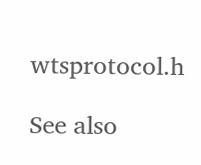wtsprotocol.h

See also